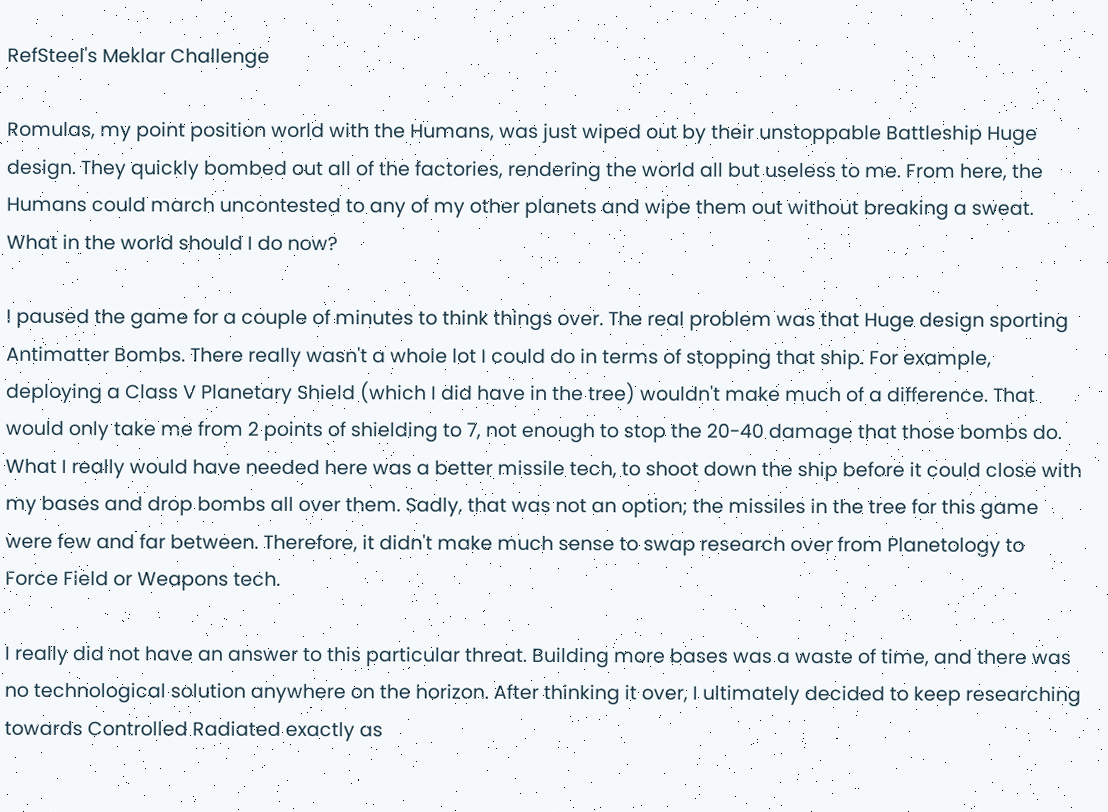RefSteel's Meklar Challenge

Romulas, my point position world with the Humans, was just wiped out by their unstoppable Battleship Huge design. They quickly bombed out all of the factories, rendering the world all but useless to me. From here, the Humans could march uncontested to any of my other planets and wipe them out without breaking a sweat. What in the world should I do now?

I paused the game for a couple of minutes to think things over. The real problem was that Huge design sporting Antimatter Bombs. There really wasn't a whole lot I could do in terms of stopping that ship. For example, deploying a Class V Planetary Shield (which I did have in the tree) wouldn't make much of a difference. That would only take me from 2 points of shielding to 7, not enough to stop the 20-40 damage that those bombs do. What I really would have needed here was a better missile tech, to shoot down the ship before it could close with my bases and drop bombs all over them. Sadly, that was not an option; the missiles in the tree for this game were few and far between. Therefore, it didn't make much sense to swap research over from Planetology to Force Field or Weapons tech.

I really did not have an answer to this particular threat. Building more bases was a waste of time, and there was no technological solution anywhere on the horizon. After thinking it over, I ultimately decided to keep researching towards Controlled Radiated exactly as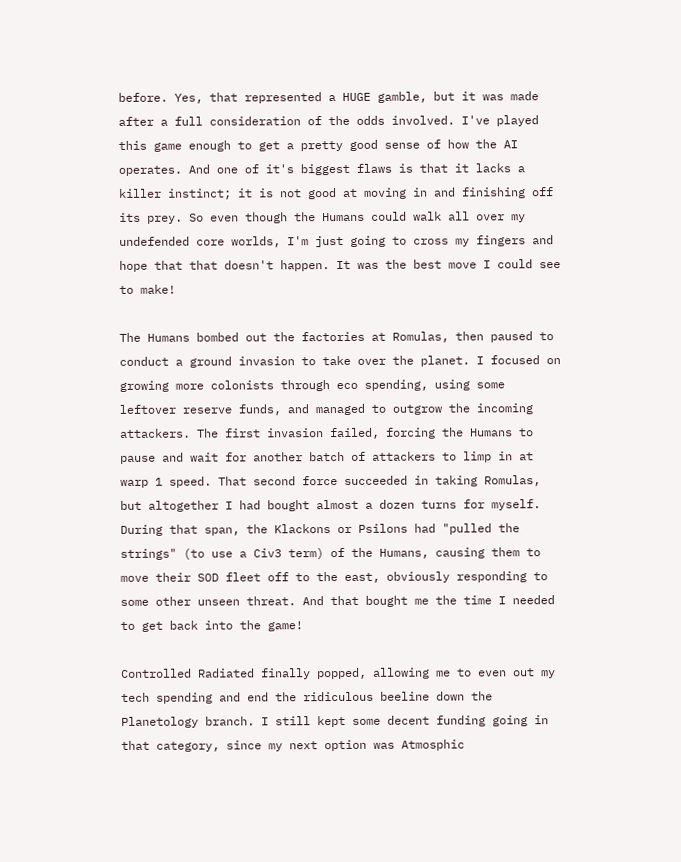before. Yes, that represented a HUGE gamble, but it was made after a full consideration of the odds involved. I've played this game enough to get a pretty good sense of how the AI operates. And one of it's biggest flaws is that it lacks a killer instinct; it is not good at moving in and finishing off its prey. So even though the Humans could walk all over my undefended core worlds, I'm just going to cross my fingers and hope that that doesn't happen. It was the best move I could see to make!

The Humans bombed out the factories at Romulas, then paused to conduct a ground invasion to take over the planet. I focused on growing more colonists through eco spending, using some leftover reserve funds, and managed to outgrow the incoming attackers. The first invasion failed, forcing the Humans to pause and wait for another batch of attackers to limp in at warp 1 speed. That second force succeeded in taking Romulas, but altogether I had bought almost a dozen turns for myself. During that span, the Klackons or Psilons had "pulled the strings" (to use a Civ3 term) of the Humans, causing them to move their SOD fleet off to the east, obviously responding to some other unseen threat. And that bought me the time I needed to get back into the game!

Controlled Radiated finally popped, allowing me to even out my tech spending and end the ridiculous beeline down the Planetology branch. I still kept some decent funding going in that category, since my next option was Atmosphic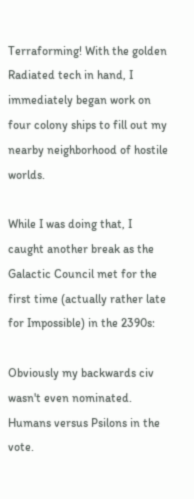Terraforming! With the golden Radiated tech in hand, I immediately began work on four colony ships to fill out my nearby neighborhood of hostile worlds.

While I was doing that, I caught another break as the Galactic Council met for the first time (actually rather late for Impossible) in the 2390s:

Obviously my backwards civ wasn't even nominated. Humans versus Psilons in the vote.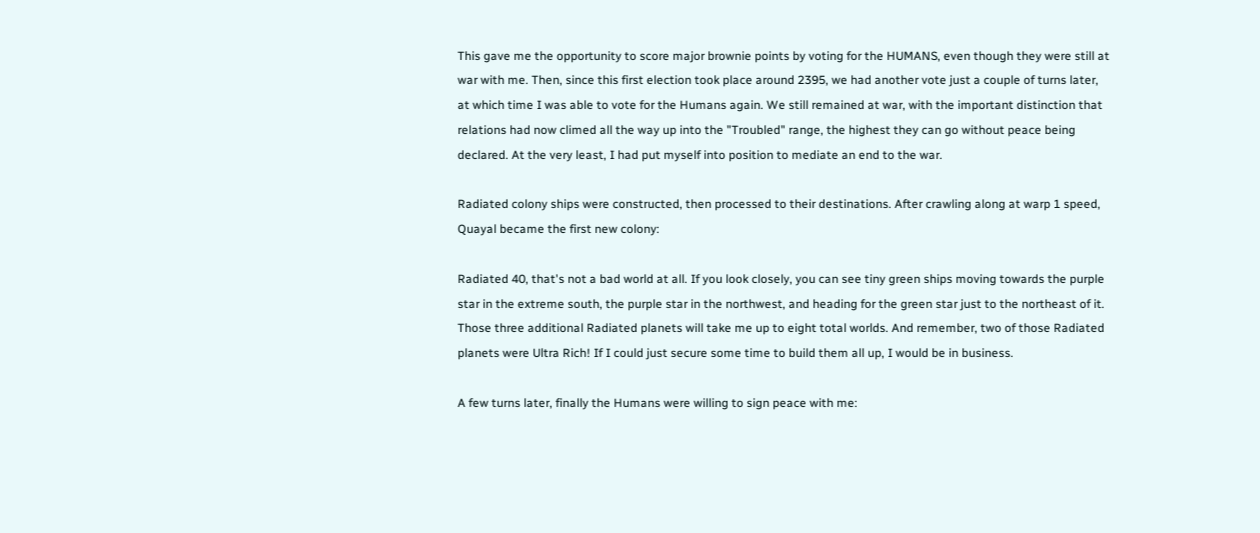This gave me the opportunity to score major brownie points by voting for the HUMANS, even though they were still at war with me. Then, since this first election took place around 2395, we had another vote just a couple of turns later, at which time I was able to vote for the Humans again. We still remained at war, with the important distinction that relations had now climed all the way up into the "Troubled" range, the highest they can go without peace being declared. At the very least, I had put myself into position to mediate an end to the war.

Radiated colony ships were constructed, then processed to their destinations. After crawling along at warp 1 speed, Quayal became the first new colony:

Radiated 40, that's not a bad world at all. If you look closely, you can see tiny green ships moving towards the purple star in the extreme south, the purple star in the northwest, and heading for the green star just to the northeast of it. Those three additional Radiated planets will take me up to eight total worlds. And remember, two of those Radiated planets were Ultra Rich! If I could just secure some time to build them all up, I would be in business.

A few turns later, finally the Humans were willing to sign peace with me: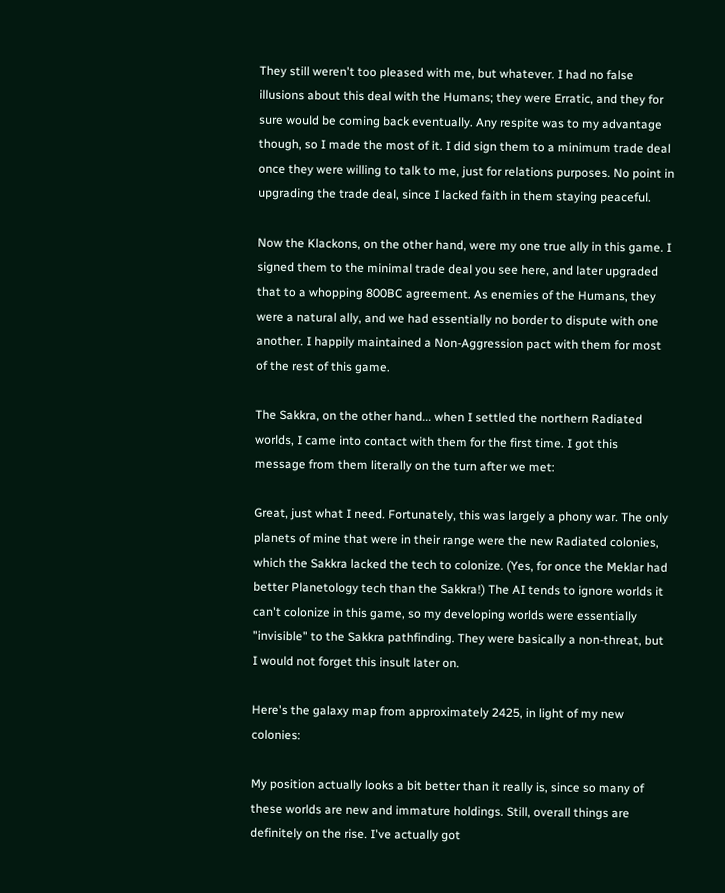They still weren't too pleased with me, but whatever. I had no false illusions about this deal with the Humans; they were Erratic, and they for sure would be coming back eventually. Any respite was to my advantage though, so I made the most of it. I did sign them to a minimum trade deal once they were willing to talk to me, just for relations purposes. No point in upgrading the trade deal, since I lacked faith in them staying peaceful.

Now the Klackons, on the other hand, were my one true ally in this game. I signed them to the minimal trade deal you see here, and later upgraded that to a whopping 800BC agreement. As enemies of the Humans, they were a natural ally, and we had essentially no border to dispute with one another. I happily maintained a Non-Aggression pact with them for most of the rest of this game.

The Sakkra, on the other hand... when I settled the northern Radiated worlds, I came into contact with them for the first time. I got this message from them literally on the turn after we met:

Great, just what I need. Fortunately, this was largely a phony war. The only planets of mine that were in their range were the new Radiated colonies, which the Sakkra lacked the tech to colonize. (Yes, for once the Meklar had better Planetology tech than the Sakkra!) The AI tends to ignore worlds it can't colonize in this game, so my developing worlds were essentially "invisible" to the Sakkra pathfinding. They were basically a non-threat, but I would not forget this insult later on.

Here's the galaxy map from approximately 2425, in light of my new colonies:

My position actually looks a bit better than it really is, since so many of these worlds are new and immature holdings. Still, overall things are definitely on the rise. I've actually got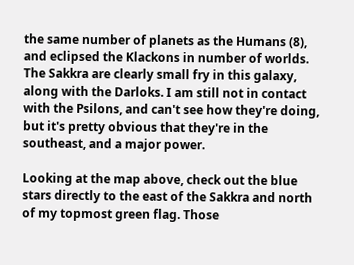the same number of planets as the Humans (8), and eclipsed the Klackons in number of worlds. The Sakkra are clearly small fry in this galaxy, along with the Darloks. I am still not in contact with the Psilons, and can't see how they're doing, but it's pretty obvious that they're in the southeast, and a major power.

Looking at the map above, check out the blue stars directly to the east of the Sakkra and north of my topmost green flag. Those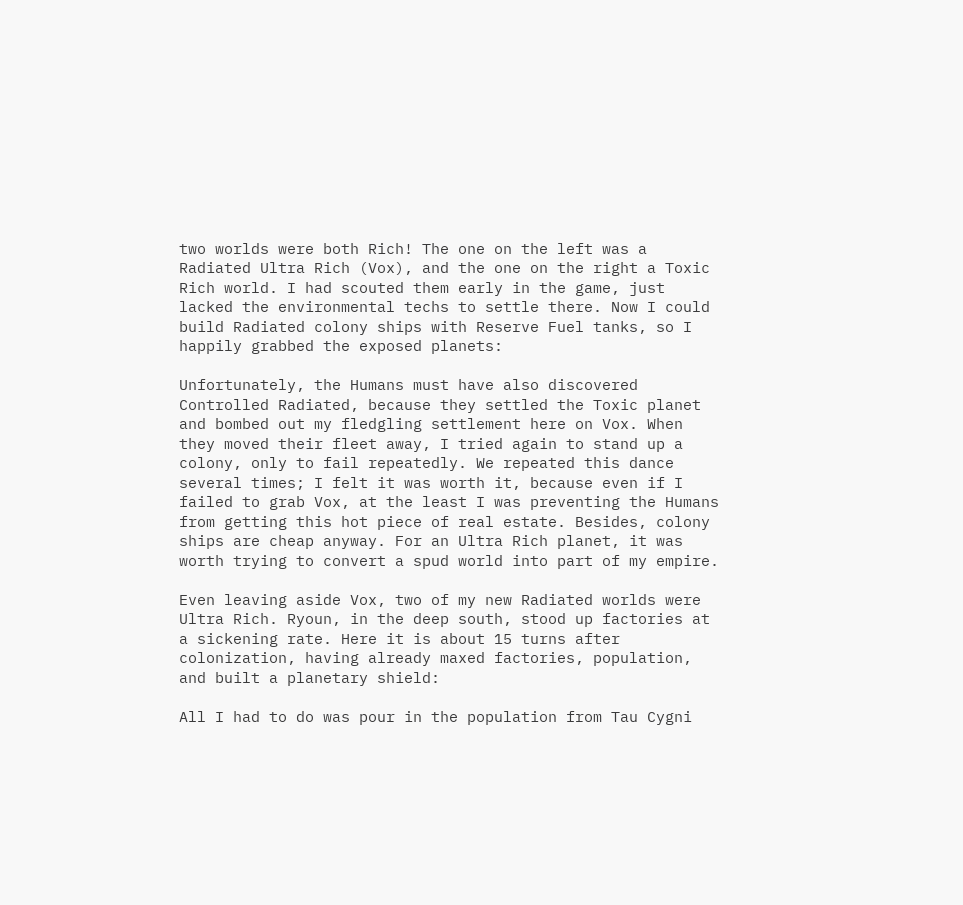two worlds were both Rich! The one on the left was a Radiated Ultra Rich (Vox), and the one on the right a Toxic Rich world. I had scouted them early in the game, just lacked the environmental techs to settle there. Now I could build Radiated colony ships with Reserve Fuel tanks, so I happily grabbed the exposed planets:

Unfortunately, the Humans must have also discovered Controlled Radiated, because they settled the Toxic planet and bombed out my fledgling settlement here on Vox. When they moved their fleet away, I tried again to stand up a colony, only to fail repeatedly. We repeated this dance several times; I felt it was worth it, because even if I failed to grab Vox, at the least I was preventing the Humans from getting this hot piece of real estate. Besides, colony ships are cheap anyway. For an Ultra Rich planet, it was worth trying to convert a spud world into part of my empire.

Even leaving aside Vox, two of my new Radiated worlds were Ultra Rich. Ryoun, in the deep south, stood up factories at a sickening rate. Here it is about 15 turns after colonization, having already maxed factories, population, and built a planetary shield:

All I had to do was pour in the population from Tau Cygni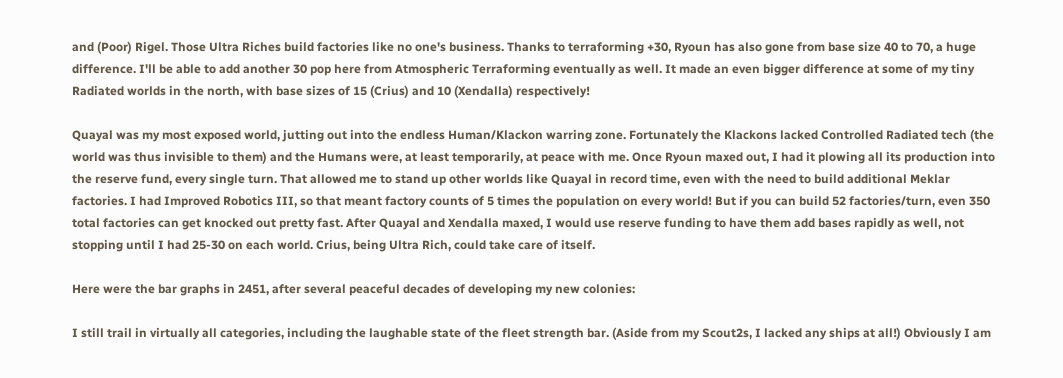and (Poor) Rigel. Those Ultra Riches build factories like no one's business. Thanks to terraforming +30, Ryoun has also gone from base size 40 to 70, a huge difference. I'll be able to add another 30 pop here from Atmospheric Terraforming eventually as well. It made an even bigger difference at some of my tiny Radiated worlds in the north, with base sizes of 15 (Crius) and 10 (Xendalla) respectively!

Quayal was my most exposed world, jutting out into the endless Human/Klackon warring zone. Fortunately the Klackons lacked Controlled Radiated tech (the world was thus invisible to them) and the Humans were, at least temporarily, at peace with me. Once Ryoun maxed out, I had it plowing all its production into the reserve fund, every single turn. That allowed me to stand up other worlds like Quayal in record time, even with the need to build additional Meklar factories. I had Improved Robotics III, so that meant factory counts of 5 times the population on every world! But if you can build 52 factories/turn, even 350 total factories can get knocked out pretty fast. After Quayal and Xendalla maxed, I would use reserve funding to have them add bases rapidly as well, not stopping until I had 25-30 on each world. Crius, being Ultra Rich, could take care of itself.

Here were the bar graphs in 2451, after several peaceful decades of developing my new colonies:

I still trail in virtually all categories, including the laughable state of the fleet strength bar. (Aside from my Scout2s, I lacked any ships at all!) Obviously I am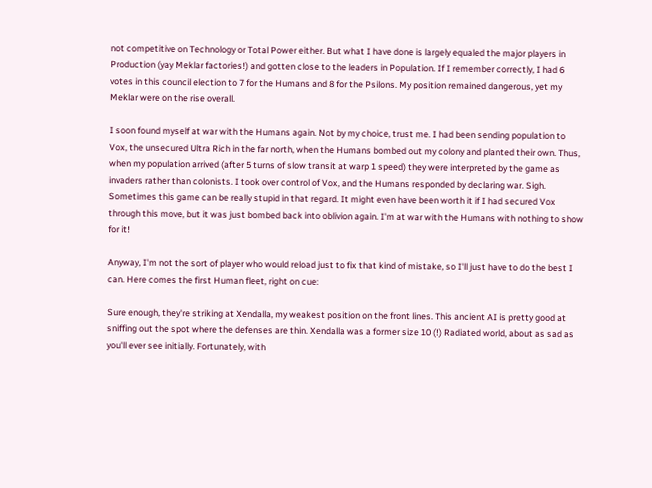not competitive on Technology or Total Power either. But what I have done is largely equaled the major players in Production (yay Meklar factories!) and gotten close to the leaders in Population. If I remember correctly, I had 6 votes in this council election to 7 for the Humans and 8 for the Psilons. My position remained dangerous, yet my Meklar were on the rise overall.

I soon found myself at war with the Humans again. Not by my choice, trust me. I had been sending population to Vox, the unsecured Ultra Rich in the far north, when the Humans bombed out my colony and planted their own. Thus, when my population arrived (after 5 turns of slow transit at warp 1 speed) they were interpreted by the game as invaders rather than colonists. I took over control of Vox, and the Humans responded by declaring war. Sigh. Sometimes this game can be really stupid in that regard. It might even have been worth it if I had secured Vox through this move, but it was just bombed back into oblivion again. I'm at war with the Humans with nothing to show for it!

Anyway, I'm not the sort of player who would reload just to fix that kind of mistake, so I'll just have to do the best I can. Here comes the first Human fleet, right on cue:

Sure enough, they're striking at Xendalla, my weakest position on the front lines. This ancient AI is pretty good at sniffing out the spot where the defenses are thin. Xendalla was a former size 10 (!) Radiated world, about as sad as you'll ever see initially. Fortunately, with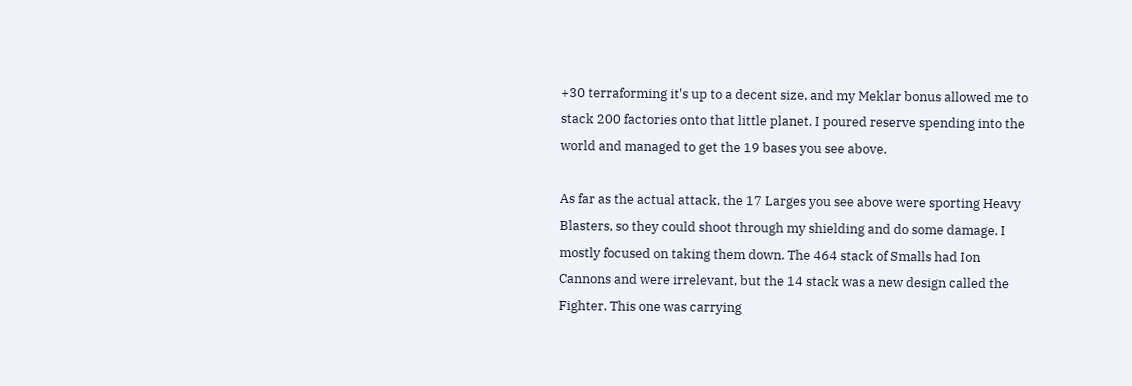+30 terraforming it's up to a decent size, and my Meklar bonus allowed me to stack 200 factories onto that little planet. I poured reserve spending into the world and managed to get the 19 bases you see above.

As far as the actual attack, the 17 Larges you see above were sporting Heavy Blasters, so they could shoot through my shielding and do some damage. I mostly focused on taking them down. The 464 stack of Smalls had Ion Cannons and were irrelevant, but the 14 stack was a new design called the Fighter. This one was carrying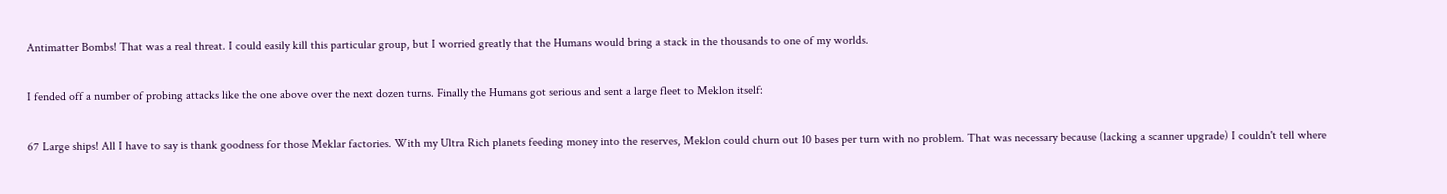Antimatter Bombs! That was a real threat. I could easily kill this particular group, but I worried greatly that the Humans would bring a stack in the thousands to one of my worlds.

I fended off a number of probing attacks like the one above over the next dozen turns. Finally the Humans got serious and sent a large fleet to Meklon itself:

67 Large ships! All I have to say is thank goodness for those Meklar factories. With my Ultra Rich planets feeding money into the reserves, Meklon could churn out 10 bases per turn with no problem. That was necessary because (lacking a scanner upgrade) I couldn't tell where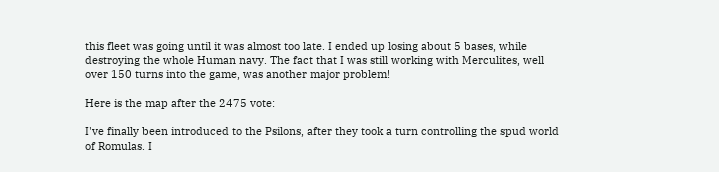this fleet was going until it was almost too late. I ended up losing about 5 bases, while destroying the whole Human navy. The fact that I was still working with Merculites, well over 150 turns into the game, was another major problem!

Here is the map after the 2475 vote:

I've finally been introduced to the Psilons, after they took a turn controlling the spud world of Romulas. I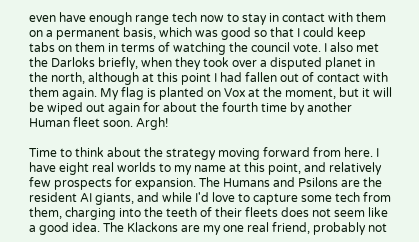even have enough range tech now to stay in contact with them on a permanent basis, which was good so that I could keep tabs on them in terms of watching the council vote. I also met the Darloks briefly, when they took over a disputed planet in the north, although at this point I had fallen out of contact with them again. My flag is planted on Vox at the moment, but it will be wiped out again for about the fourth time by another Human fleet soon. Argh!

Time to think about the strategy moving forward from here. I have eight real worlds to my name at this point, and relatively few prospects for expansion. The Humans and Psilons are the resident AI giants, and while I'd love to capture some tech from them, charging into the teeth of their fleets does not seem like a good idea. The Klackons are my one real friend, probably not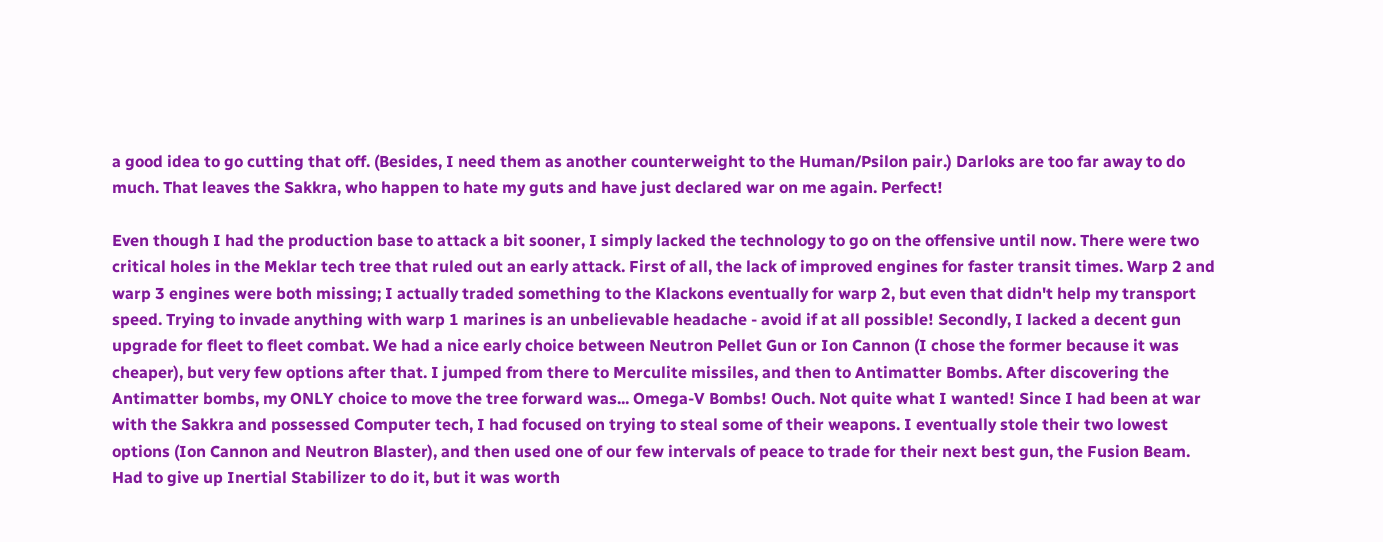a good idea to go cutting that off. (Besides, I need them as another counterweight to the Human/Psilon pair.) Darloks are too far away to do much. That leaves the Sakkra, who happen to hate my guts and have just declared war on me again. Perfect!

Even though I had the production base to attack a bit sooner, I simply lacked the technology to go on the offensive until now. There were two critical holes in the Meklar tech tree that ruled out an early attack. First of all, the lack of improved engines for faster transit times. Warp 2 and warp 3 engines were both missing; I actually traded something to the Klackons eventually for warp 2, but even that didn't help my transport speed. Trying to invade anything with warp 1 marines is an unbelievable headache - avoid if at all possible! Secondly, I lacked a decent gun upgrade for fleet to fleet combat. We had a nice early choice between Neutron Pellet Gun or Ion Cannon (I chose the former because it was cheaper), but very few options after that. I jumped from there to Merculite missiles, and then to Antimatter Bombs. After discovering the Antimatter bombs, my ONLY choice to move the tree forward was... Omega-V Bombs! Ouch. Not quite what I wanted! Since I had been at war with the Sakkra and possessed Computer tech, I had focused on trying to steal some of their weapons. I eventually stole their two lowest options (Ion Cannon and Neutron Blaster), and then used one of our few intervals of peace to trade for their next best gun, the Fusion Beam. Had to give up Inertial Stabilizer to do it, but it was worth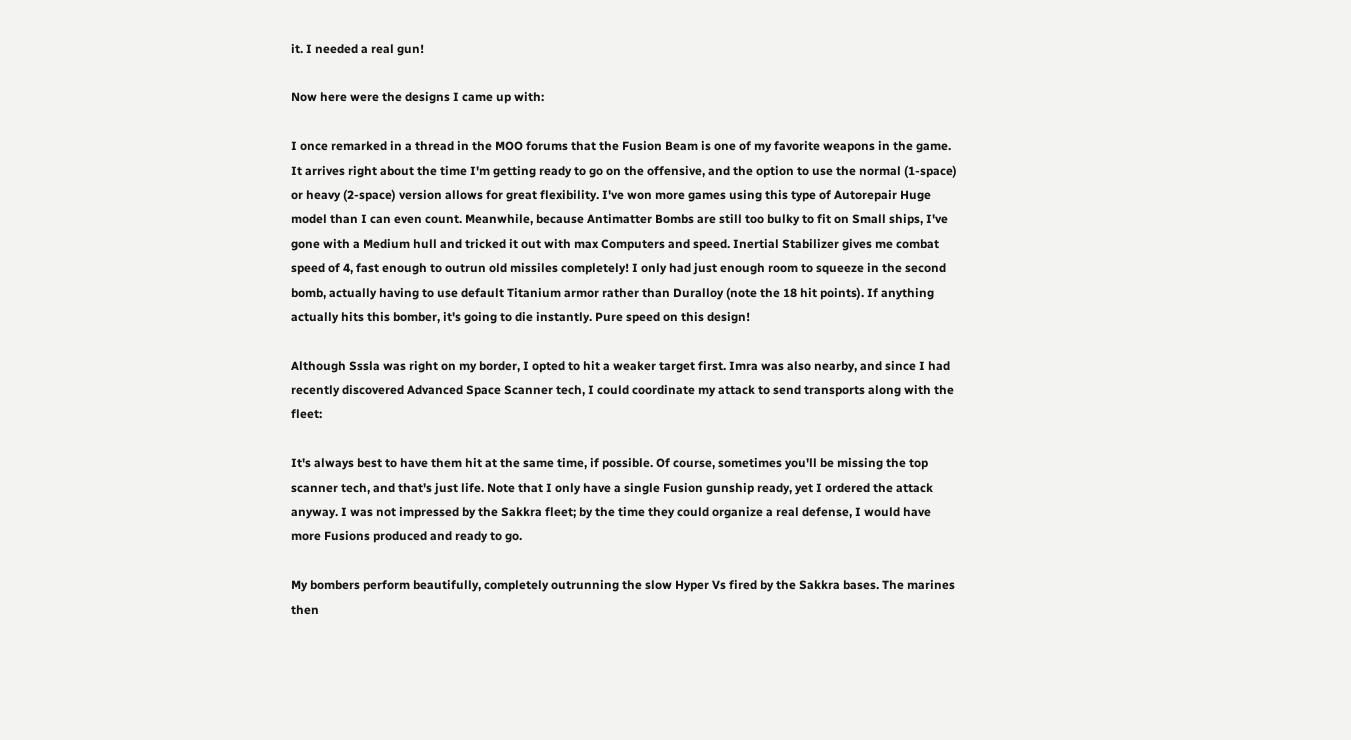it. I needed a real gun!

Now here were the designs I came up with:

I once remarked in a thread in the MOO forums that the Fusion Beam is one of my favorite weapons in the game. It arrives right about the time I'm getting ready to go on the offensive, and the option to use the normal (1-space) or heavy (2-space) version allows for great flexibility. I've won more games using this type of Autorepair Huge model than I can even count. Meanwhile, because Antimatter Bombs are still too bulky to fit on Small ships, I've gone with a Medium hull and tricked it out with max Computers and speed. Inertial Stabilizer gives me combat speed of 4, fast enough to outrun old missiles completely! I only had just enough room to squeeze in the second bomb, actually having to use default Titanium armor rather than Duralloy (note the 18 hit points). If anything actually hits this bomber, it's going to die instantly. Pure speed on this design!

Although Sssla was right on my border, I opted to hit a weaker target first. Imra was also nearby, and since I had recently discovered Advanced Space Scanner tech, I could coordinate my attack to send transports along with the fleet:

It's always best to have them hit at the same time, if possible. Of course, sometimes you'll be missing the top scanner tech, and that's just life. Note that I only have a single Fusion gunship ready, yet I ordered the attack anyway. I was not impressed by the Sakkra fleet; by the time they could organize a real defense, I would have more Fusions produced and ready to go.

My bombers perform beautifully, completely outrunning the slow Hyper Vs fired by the Sakkra bases. The marines then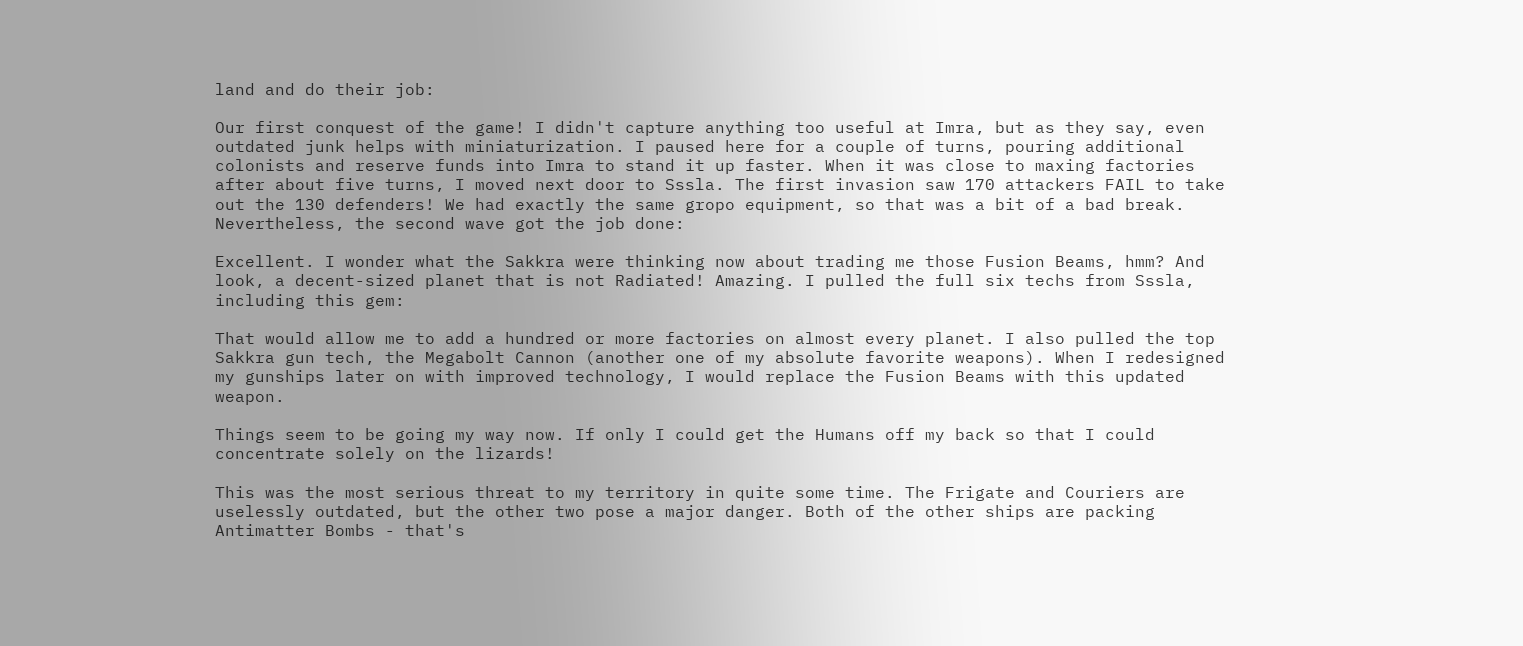land and do their job:

Our first conquest of the game! I didn't capture anything too useful at Imra, but as they say, even outdated junk helps with miniaturization. I paused here for a couple of turns, pouring additional colonists and reserve funds into Imra to stand it up faster. When it was close to maxing factories after about five turns, I moved next door to Sssla. The first invasion saw 170 attackers FAIL to take out the 130 defenders! We had exactly the same gropo equipment, so that was a bit of a bad break. Nevertheless, the second wave got the job done:

Excellent. I wonder what the Sakkra were thinking now about trading me those Fusion Beams, hmm? And look, a decent-sized planet that is not Radiated! Amazing. I pulled the full six techs from Sssla, including this gem:

That would allow me to add a hundred or more factories on almost every planet. I also pulled the top Sakkra gun tech, the Megabolt Cannon (another one of my absolute favorite weapons). When I redesigned my gunships later on with improved technology, I would replace the Fusion Beams with this updated weapon.

Things seem to be going my way now. If only I could get the Humans off my back so that I could concentrate solely on the lizards!

This was the most serious threat to my territory in quite some time. The Frigate and Couriers are uselessly outdated, but the other two pose a major danger. Both of the other ships are packing Antimatter Bombs - that's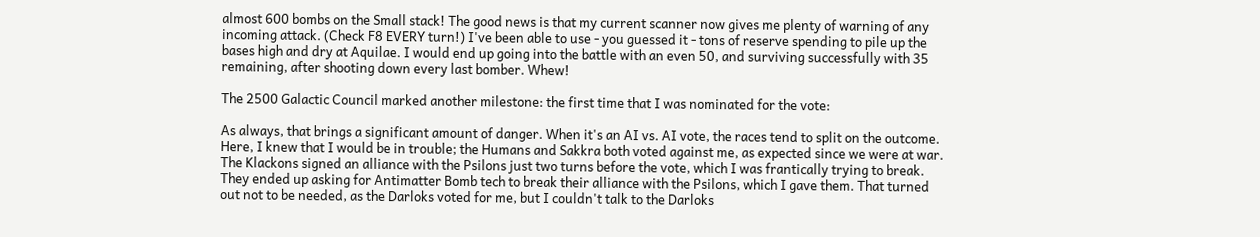almost 600 bombs on the Small stack! The good news is that my current scanner now gives me plenty of warning of any incoming attack. (Check F8 EVERY turn!) I've been able to use - you guessed it - tons of reserve spending to pile up the bases high and dry at Aquilae. I would end up going into the battle with an even 50, and surviving successfully with 35 remaining, after shooting down every last bomber. Whew!

The 2500 Galactic Council marked another milestone: the first time that I was nominated for the vote:

As always, that brings a significant amount of danger. When it's an AI vs. AI vote, the races tend to split on the outcome. Here, I knew that I would be in trouble; the Humans and Sakkra both voted against me, as expected since we were at war. The Klackons signed an alliance with the Psilons just two turns before the vote, which I was frantically trying to break. They ended up asking for Antimatter Bomb tech to break their alliance with the Psilons, which I gave them. That turned out not to be needed, as the Darloks voted for me, but I couldn't talk to the Darloks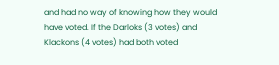and had no way of knowing how they would have voted. If the Darloks (3 votes) and Klackons (4 votes) had both voted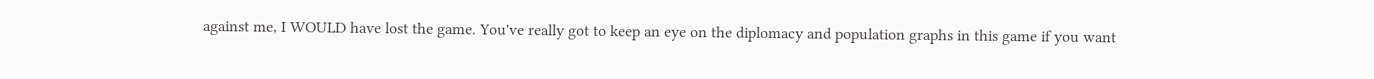against me, I WOULD have lost the game. You've really got to keep an eye on the diplomacy and population graphs in this game if you want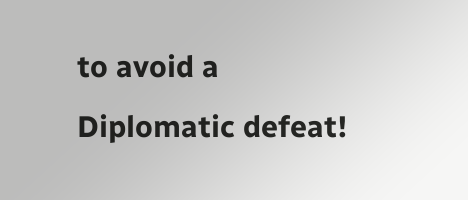to avoid a Diplomatic defeat!